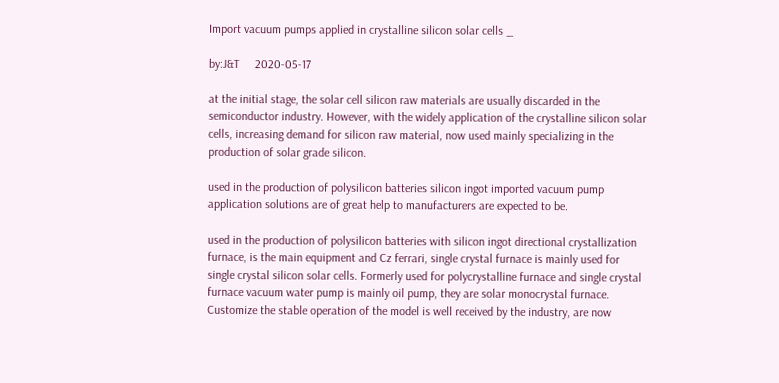Import vacuum pumps applied in crystalline silicon solar cells _

by:J&T     2020-05-17

at the initial stage, the solar cell silicon raw materials are usually discarded in the semiconductor industry. However, with the widely application of the crystalline silicon solar cells, increasing demand for silicon raw material, now used mainly specializing in the production of solar grade silicon.

used in the production of polysilicon batteries silicon ingot imported vacuum pump application solutions are of great help to manufacturers are expected to be.

used in the production of polysilicon batteries with silicon ingot directional crystallization furnace, is the main equipment and Cz ferrari, single crystal furnace is mainly used for single crystal silicon solar cells. Formerly used for polycrystalline furnace and single crystal furnace vacuum water pump is mainly oil pump, they are solar monocrystal furnace. Customize the stable operation of the model is well received by the industry, are now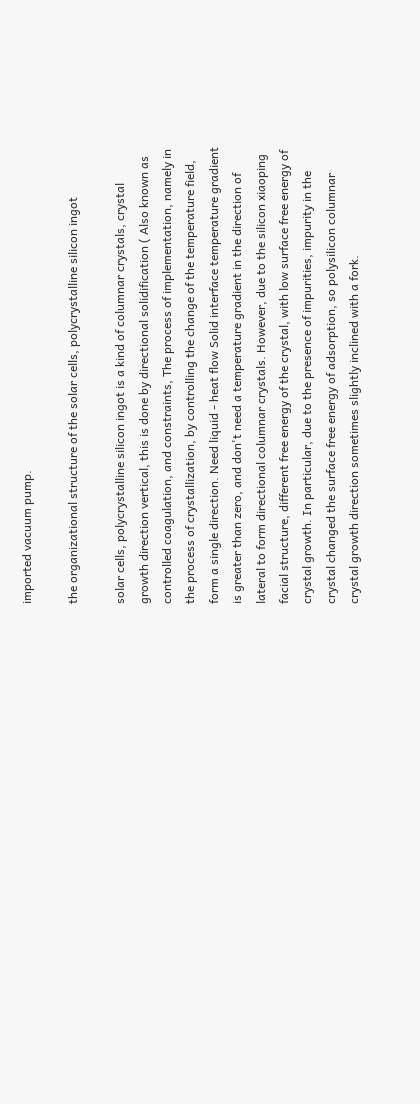imported vacuum pump.

the organizational structure of the solar cells, polycrystalline silicon ingot

solar cells, polycrystalline silicon ingot is a kind of columnar crystals, crystal growth direction vertical, this is done by directional solidification ( Also known as controlled coagulation, and constraints, The process of implementation, namely in the process of crystallization, by controlling the change of the temperature field, form a single direction. Need liquid - heat flow Solid interface temperature gradient is greater than zero, and don't need a temperature gradient in the direction of lateral to form directional columnar crystals. However, due to the silicon xiaoping facial structure, different free energy of the crystal, with low surface free energy of crystal growth. In particular, due to the presence of impurities, impurity in the crystal changed the surface free energy of adsorption, so polysilicon columnar crystal growth direction sometimes slightly inclined with a fork.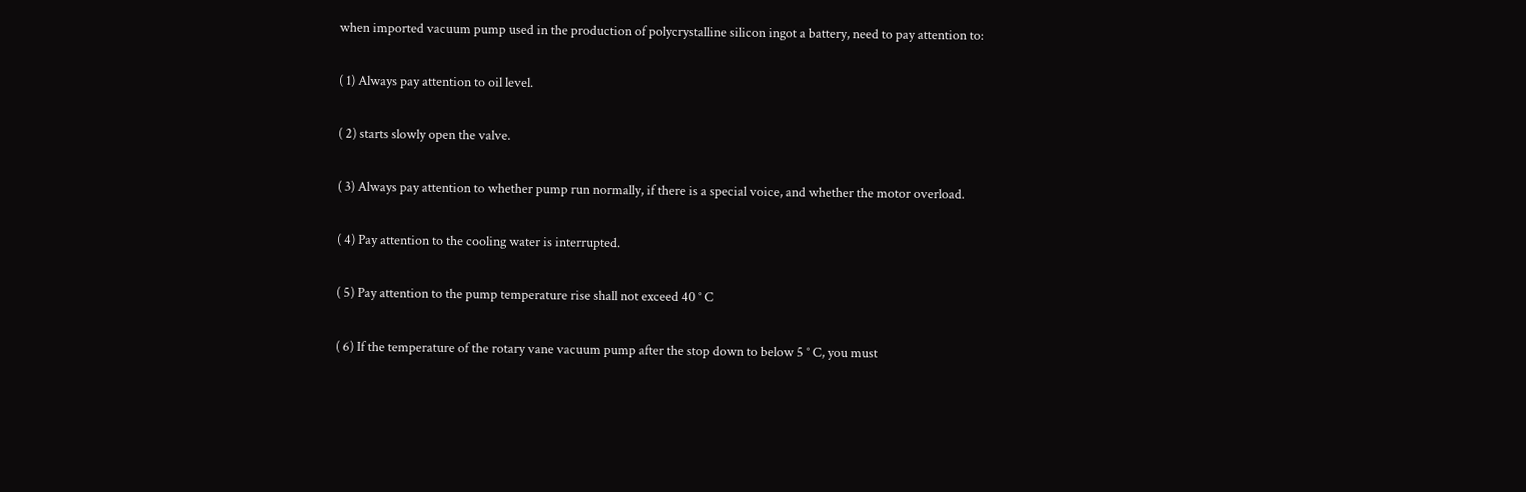when imported vacuum pump used in the production of polycrystalline silicon ingot a battery, need to pay attention to:

( 1) Always pay attention to oil level.

( 2) starts slowly open the valve.

( 3) Always pay attention to whether pump run normally, if there is a special voice, and whether the motor overload.

( 4) Pay attention to the cooling water is interrupted.

( 5) Pay attention to the pump temperature rise shall not exceed 40 ° C

( 6) If the temperature of the rotary vane vacuum pump after the stop down to below 5 ° C, you must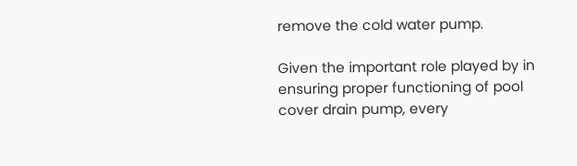remove the cold water pump.

Given the important role played by in ensuring proper functioning of pool cover drain pump, every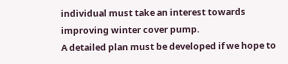individual must take an interest towards improving winter cover pump.
A detailed plan must be developed if we hope to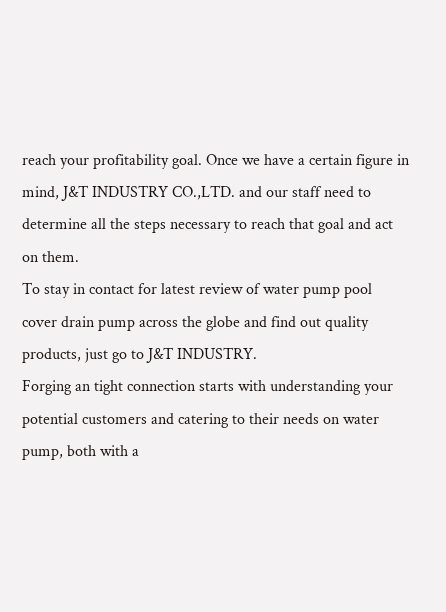reach your profitability goal. Once we have a certain figure in mind, J&T INDUSTRY CO.,LTD. and our staff need to determine all the steps necessary to reach that goal and act on them.
To stay in contact for latest review of water pump pool cover drain pump across the globe and find out quality products, just go to J&T INDUSTRY.
Forging an tight connection starts with understanding your potential customers and catering to their needs on water pump, both with a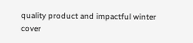quality product and impactful winter cover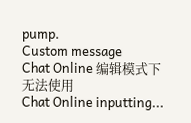pump.
Custom message
Chat Online 编辑模式下无法使用
Chat Online inputting...